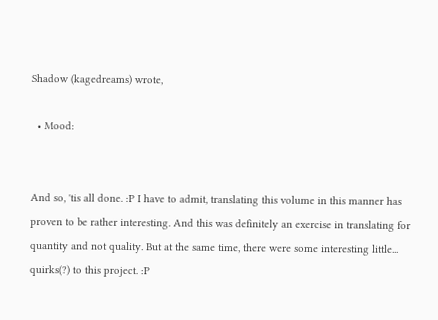Shadow (kagedreams) wrote,

  • Mood:


And so, 'tis all done. :P I have to admit, translating this volume in this manner has proven to be rather interesting. And this was definitely an exercise in translating for quantity and not quality. But at the same time, there were some interesting little... quirks(?) to this project. :P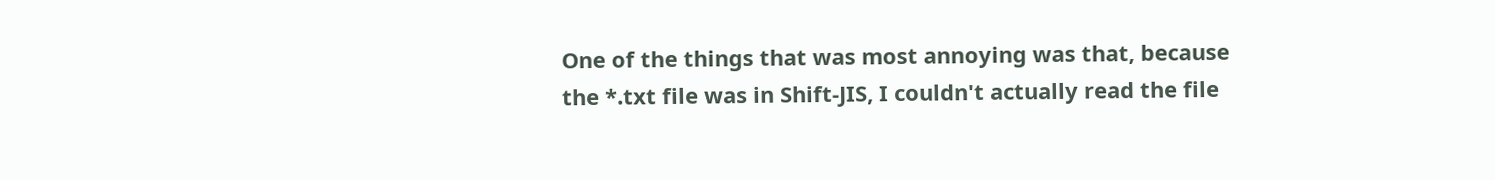One of the things that was most annoying was that, because the *.txt file was in Shift-JIS, I couldn't actually read the file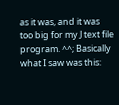as it was, and it was too big for my J text file program. ^^; Basically what I saw was this: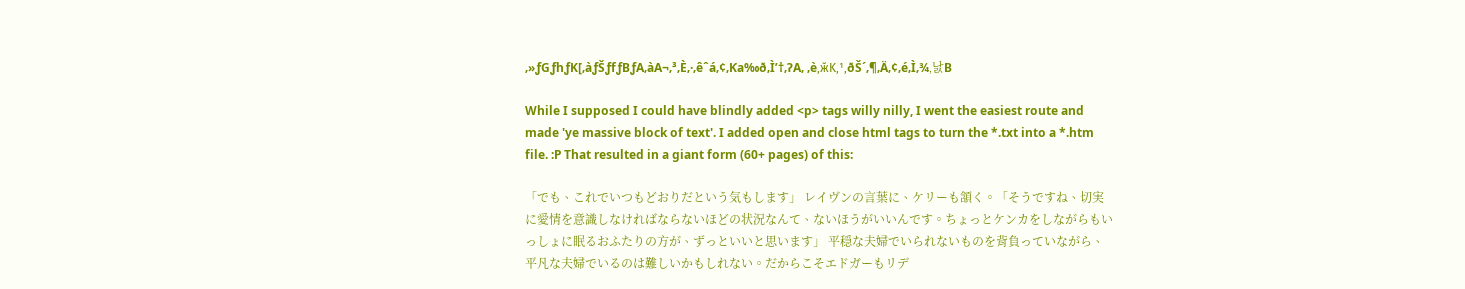‚»ƒGƒhƒK[‚àƒŠƒfƒBƒA‚àA¬‚³‚È‚·‚êˆá‚¢‚Ƙa‰ð‚Ì’†‚ɁA‚ ‚è‚ӂK‚¹‚ðŠ´‚¶‚Ä‚¢‚é‚Ì‚¾‚낤B

While I supposed I could have blindly added <p> tags willy nilly, I went the easiest route and made 'ye massive block of text'. I added open and close html tags to turn the *.txt into a *.htm file. :P That resulted in a giant form (60+ pages) of this:

「でも、これでいつもどおりだという気もします」 レイヴンの言葉に、ケリーも頷く。「そうですね、切実に愛情を意識しなければならないほどの状況なんて、ないほうがいいんです。ちょっとケンカをしながらもいっしょに眠るおふたりの方が、ずっといいと思います」 平穏な夫婦でいられないものを背負っていながら、平凡な夫婦でいるのは難しいかもしれない。だからこそエドガーもリデ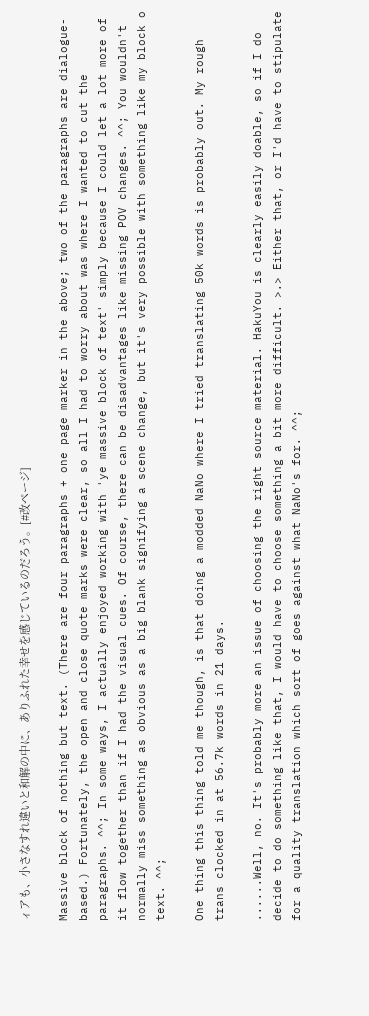ィアも、小さなすれ違いと和解の中に、ありふれた幸せを感じているのだろう。[#改ページ]

Massive block of nothing but text. (There are four paragraphs + one page marker in the above; two of the paragraphs are dialogue-based.) Fortunately, the open and close quote marks were clear, so all I had to worry about was where I wanted to cut the paragraphs. ^^; In some ways, I actually enjoyed working with 'ye massive block of text' simply because I could let a lot more of it flow together than if I had the visual cues. Of course, there can be disadvantages like missing POV changes. ^^; You wouldn't normally miss something as obvious as a big blank signifying a scene change, but it's very possible with something like my block o text. ^^;

One thing this thing told me though, is that doing a modded NaNo where I tried translating 50k words is probably out. My rough trans clocked in at 56.7k words in 21 days.

......Well, no. It's probably more an issue of choosing the right source material. HakuYou is clearly easily doable, so if I do decide to do something like that, I would have to choose something a bit more difficult. >.> Either that, or I'd have to stipulate for a quality translation which sort of goes against what NaNo's for. ^^;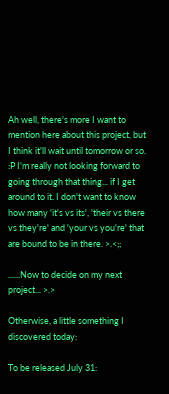Ah well, there's more I want to mention here about this project, but I think it'll wait until tomorrow or so. :P I'm really not looking forward to going through that thing... if I get around to it. I don't want to know how many 'it's vs its', 'their vs there vs they're' and 'your vs you're' that are bound to be in there. >.<;;

......Now to decide on my next project... >.>

Otherwise, a little something I discovered today:

To be released July 31: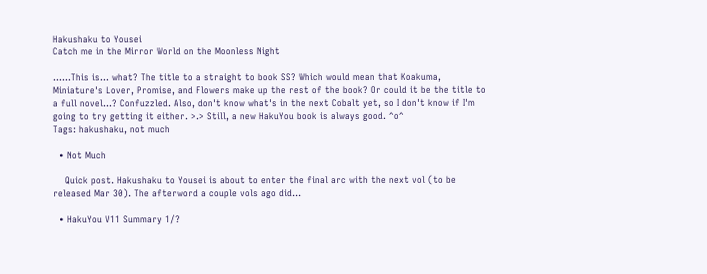Hakushaku to Yousei
Catch me in the Mirror World on the Moonless Night

......This is... what? The title to a straight to book SS? Which would mean that Koakuma, Miniature's Lover, Promise, and Flowers make up the rest of the book? Or could it be the title to a full novel...? Confuzzled. Also, don't know what's in the next Cobalt yet, so I don't know if I'm going to try getting it either. >.> Still, a new HakuYou book is always good. ^o^
Tags: hakushaku, not much

  • Not Much

    Quick post. Hakushaku to Yousei is about to enter the final arc with the next vol (to be released Mar 30). The afterword a couple vols ago did…

  • HakuYou V11 Summary 1/?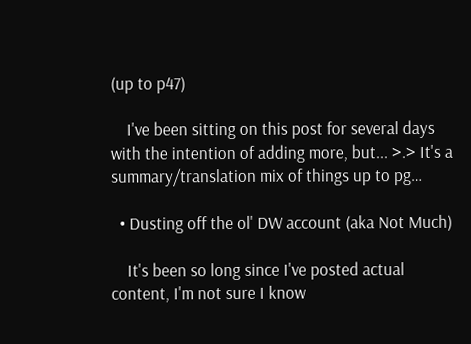(up to p47)

    I've been sitting on this post for several days with the intention of adding more, but... >.> It's a summary/translation mix of things up to pg…

  • Dusting off the ol' DW account (aka Not Much)

    It's been so long since I've posted actual content, I'm not sure I know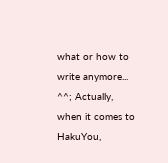what or how to write anymore... ^^; Actually, when it comes to HakuYou,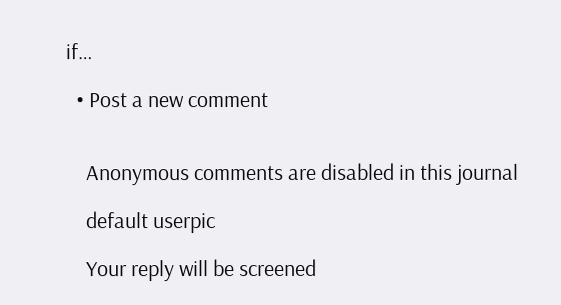if…

  • Post a new comment


    Anonymous comments are disabled in this journal

    default userpic

    Your reply will be screened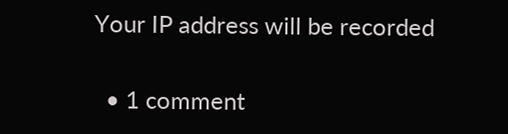Your IP address will be recorded

  • 1 comment